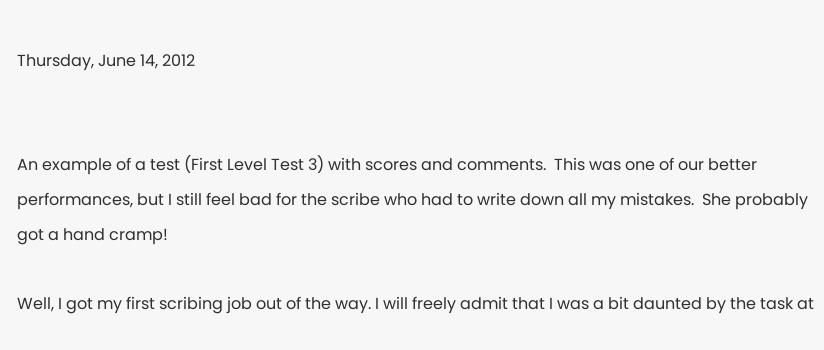Thursday, June 14, 2012


An example of a test (First Level Test 3) with scores and comments.  This was one of our better performances, but I still feel bad for the scribe who had to write down all my mistakes.  She probably got a hand cramp!

Well, I got my first scribing job out of the way. I will freely admit that I was a bit daunted by the task at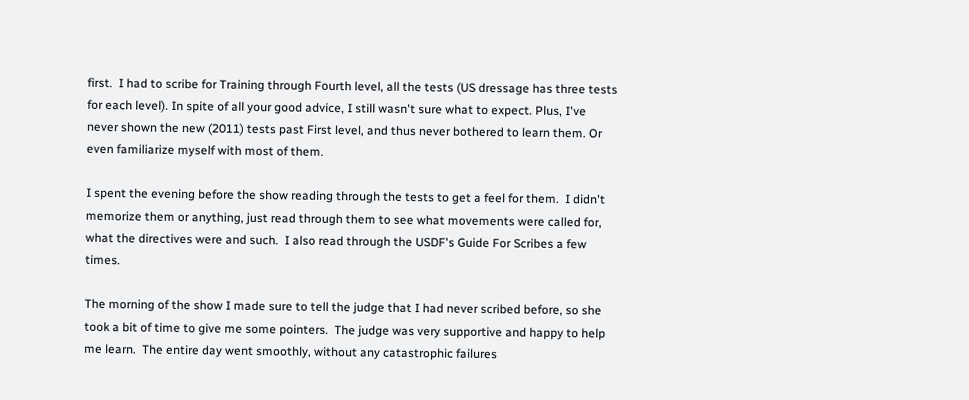first.  I had to scribe for Training through Fourth level, all the tests (US dressage has three tests for each level). In spite of all your good advice, I still wasn't sure what to expect. Plus, I've never shown the new (2011) tests past First level, and thus never bothered to learn them. Or even familiarize myself with most of them.

I spent the evening before the show reading through the tests to get a feel for them.  I didn't memorize them or anything, just read through them to see what movements were called for, what the directives were and such.  I also read through the USDF's Guide For Scribes a few times.

The morning of the show I made sure to tell the judge that I had never scribed before, so she took a bit of time to give me some pointers.  The judge was very supportive and happy to help me learn.  The entire day went smoothly, without any catastrophic failures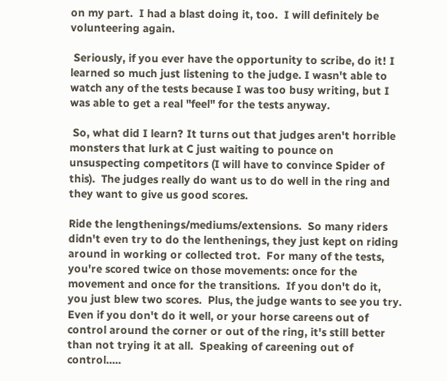on my part.  I had a blast doing it, too.  I will definitely be volunteering again.

 Seriously, if you ever have the opportunity to scribe, do it! I learned so much just listening to the judge. I wasn't able to watch any of the tests because I was too busy writing, but I was able to get a real "feel" for the tests anyway.

 So, what did I learn? It turns out that judges aren't horrible monsters that lurk at C just waiting to pounce on unsuspecting competitors (I will have to convince Spider of this).  The judges really do want us to do well in the ring and they want to give us good scores.

Ride the lengthenings/mediums/extensions.  So many riders didn't even try to do the lenthenings, they just kept on riding around in working or collected trot.  For many of the tests, you're scored twice on those movements: once for the movement and once for the transitions.  If you don't do it, you just blew two scores.  Plus, the judge wants to see you try.  Even if you don't do it well, or your horse careens out of control around the corner or out of the ring, it's still better than not trying it at all.  Speaking of careening out of control.....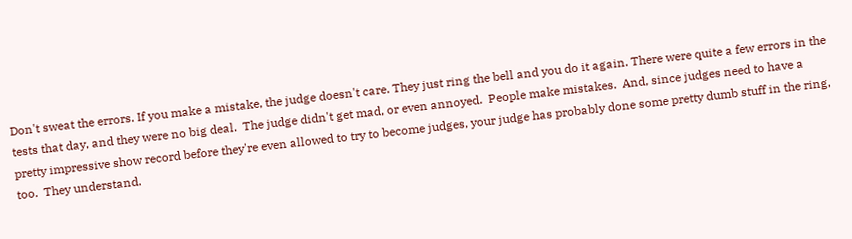Don't sweat the errors. If you make a mistake, the judge doesn't care. They just ring the bell and you do it again. There were quite a few errors in the tests that day, and they were no big deal.  The judge didn't get mad, or even annoyed.  People make mistakes.  And, since judges need to have a pretty impressive show record before they're even allowed to try to become judges, your judge has probably done some pretty dumb stuff in the ring, too.  They understand.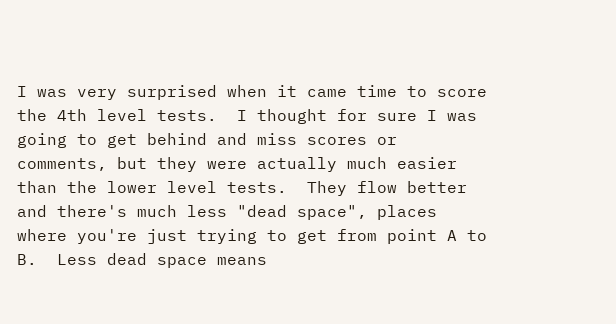I was very surprised when it came time to score the 4th level tests.  I thought for sure I was going to get behind and miss scores or comments, but they were actually much easier than the lower level tests.  They flow better and there's much less "dead space", places where you're just trying to get from point A to B.  Less dead space means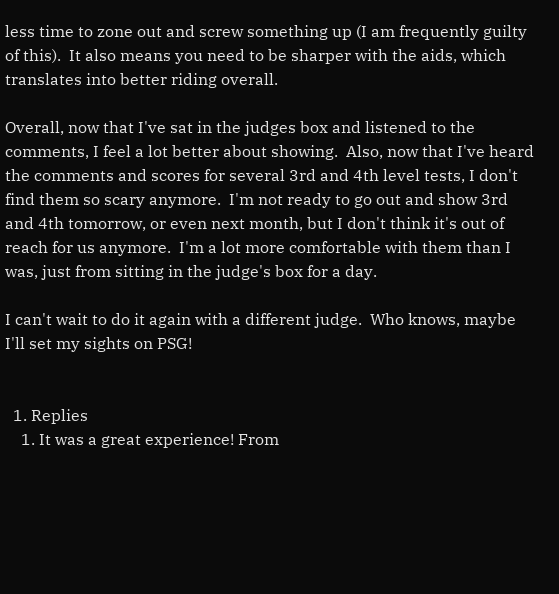less time to zone out and screw something up (I am frequently guilty of this).  It also means you need to be sharper with the aids, which translates into better riding overall.

Overall, now that I've sat in the judges box and listened to the comments, I feel a lot better about showing.  Also, now that I've heard the comments and scores for several 3rd and 4th level tests, I don't find them so scary anymore.  I'm not ready to go out and show 3rd and 4th tomorrow, or even next month, but I don't think it's out of reach for us anymore.  I'm a lot more comfortable with them than I was, just from sitting in the judge's box for a day.

I can't wait to do it again with a different judge.  Who knows, maybe I'll set my sights on PSG!


  1. Replies
    1. It was a great experience! From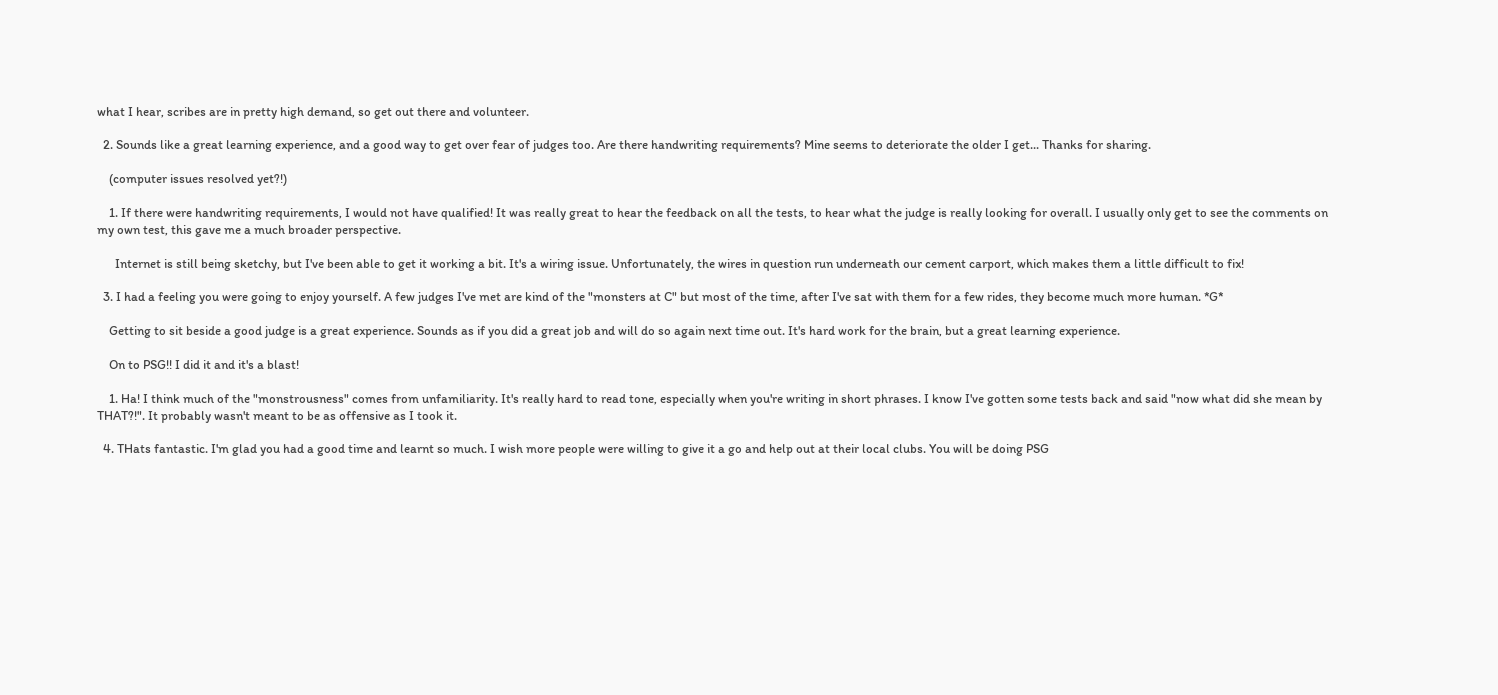what I hear, scribes are in pretty high demand, so get out there and volunteer.

  2. Sounds like a great learning experience, and a good way to get over fear of judges too. Are there handwriting requirements? Mine seems to deteriorate the older I get... Thanks for sharing.

    (computer issues resolved yet?!)

    1. If there were handwriting requirements, I would not have qualified! It was really great to hear the feedback on all the tests, to hear what the judge is really looking for overall. I usually only get to see the comments on my own test, this gave me a much broader perspective.

      Internet is still being sketchy, but I've been able to get it working a bit. It's a wiring issue. Unfortunately, the wires in question run underneath our cement carport, which makes them a little difficult to fix!

  3. I had a feeling you were going to enjoy yourself. A few judges I've met are kind of the "monsters at C" but most of the time, after I've sat with them for a few rides, they become much more human. *G*

    Getting to sit beside a good judge is a great experience. Sounds as if you did a great job and will do so again next time out. It's hard work for the brain, but a great learning experience.

    On to PSG!! I did it and it's a blast!

    1. Ha! I think much of the "monstrousness" comes from unfamiliarity. It's really hard to read tone, especially when you're writing in short phrases. I know I've gotten some tests back and said "now what did she mean by THAT?!". It probably wasn't meant to be as offensive as I took it.

  4. THats fantastic. I'm glad you had a good time and learnt so much. I wish more people were willing to give it a go and help out at their local clubs. You will be doing PSG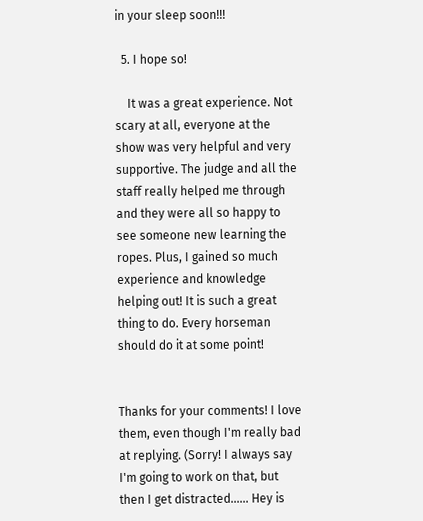in your sleep soon!!!

  5. I hope so!

    It was a great experience. Not scary at all, everyone at the show was very helpful and very supportive. The judge and all the staff really helped me through and they were all so happy to see someone new learning the ropes. Plus, I gained so much experience and knowledge helping out! It is such a great thing to do. Every horseman should do it at some point!


Thanks for your comments! I love them, even though I'm really bad at replying. (Sorry! I always say I'm going to work on that, but then I get distracted...... Hey is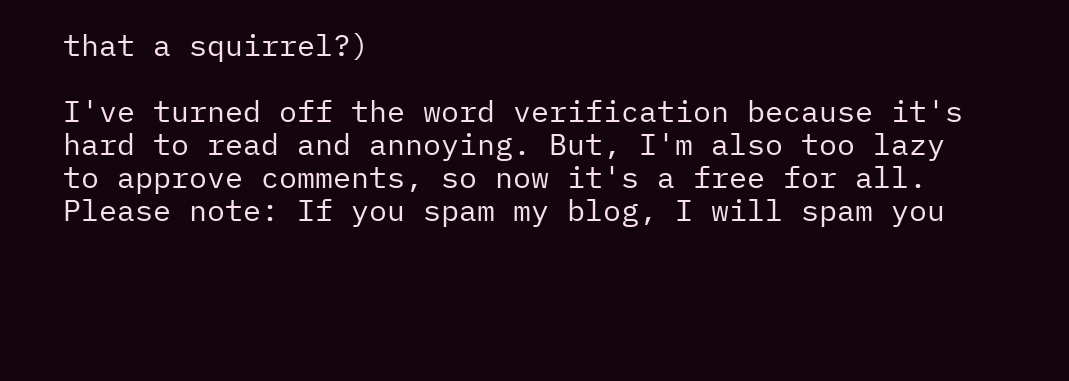that a squirrel?)

I've turned off the word verification because it's hard to read and annoying. But, I'm also too lazy to approve comments, so now it's a free for all. Please note: If you spam my blog, I will spam you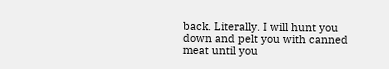back. Literally. I will hunt you down and pelt you with canned meat until you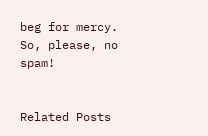beg for mercy. So, please, no spam!


Related Posts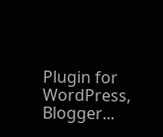Plugin for WordPress, Blogger...